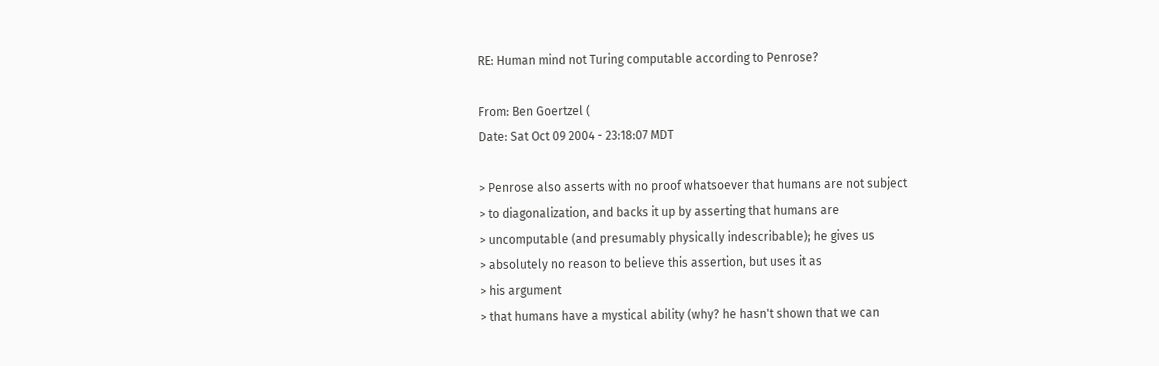RE: Human mind not Turing computable according to Penrose?

From: Ben Goertzel (
Date: Sat Oct 09 2004 - 23:18:07 MDT

> Penrose also asserts with no proof whatsoever that humans are not subject
> to diagonalization, and backs it up by asserting that humans are
> uncomputable (and presumably physically indescribable); he gives us
> absolutely no reason to believe this assertion, but uses it as
> his argument
> that humans have a mystical ability (why? he hasn't shown that we can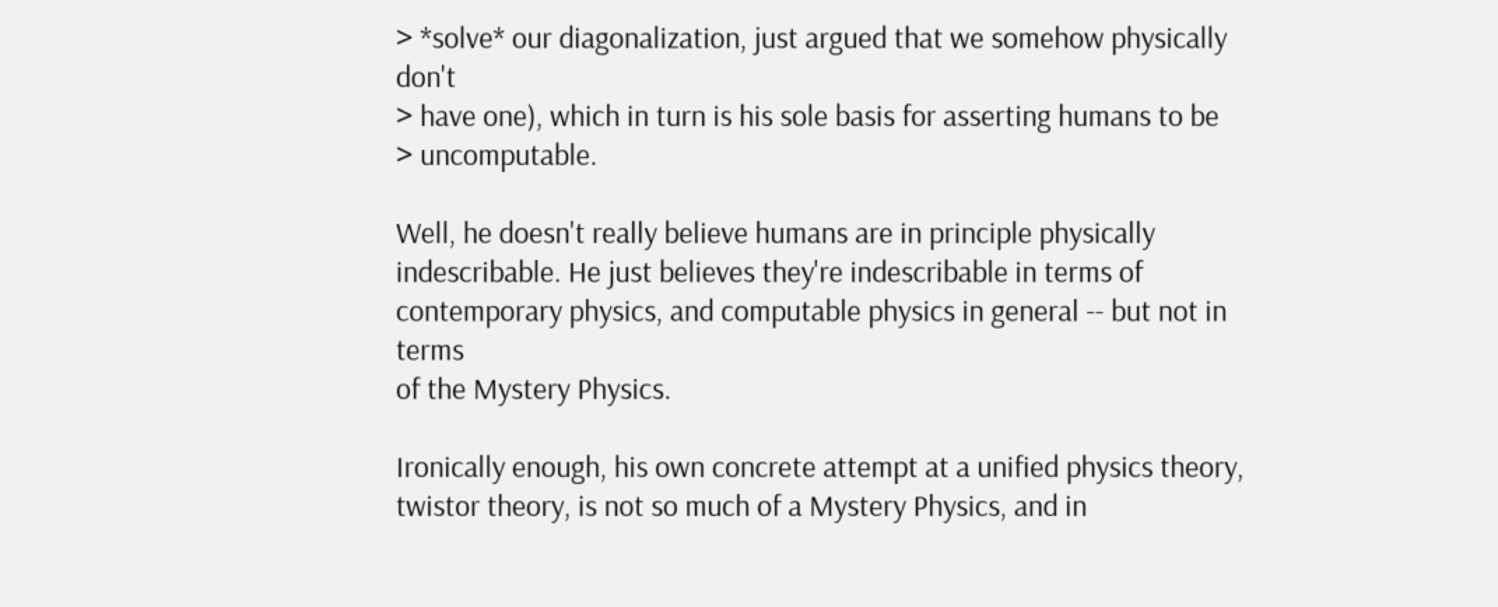> *solve* our diagonalization, just argued that we somehow physically don't
> have one), which in turn is his sole basis for asserting humans to be
> uncomputable.

Well, he doesn't really believe humans are in principle physically
indescribable. He just believes they're indescribable in terms of
contemporary physics, and computable physics in general -- but not in terms
of the Mystery Physics.

Ironically enough, his own concrete attempt at a unified physics theory,
twistor theory, is not so much of a Mystery Physics, and in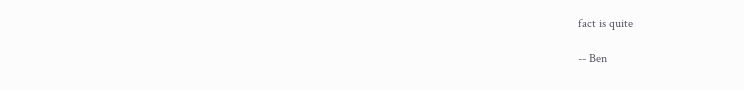fact is quite

-- Ben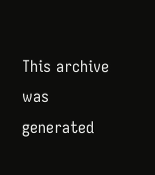This archive was generated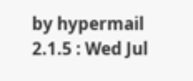by hypermail 2.1.5 : Wed Jul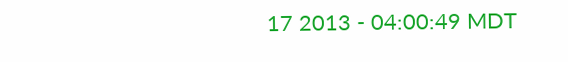17 2013 - 04:00:49 MDT